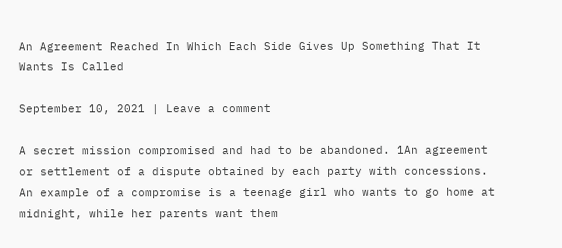An Agreement Reached In Which Each Side Gives Up Something That It Wants Is Called

September 10, 2021 | Leave a comment

A secret mission compromised and had to be abandoned. 1An agreement or settlement of a dispute obtained by each party with concessions. An example of a compromise is a teenage girl who wants to go home at midnight, while her parents want them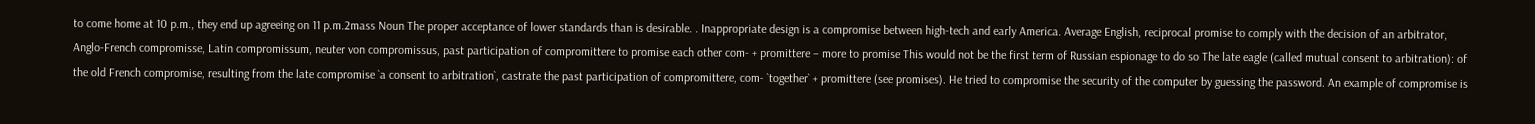to come home at 10 p.m., they end up agreeing on 11 p.m.2mass Noun The proper acceptance of lower standards than is desirable. . Inappropriate design is a compromise between high-tech and early America. Average English, reciprocal promise to comply with the decision of an arbitrator, Anglo-French compromisse, Latin compromissum, neuter von compromissus, past participation of compromittere to promise each other com- + promittere – more to promise This would not be the first term of Russian espionage to do so The late eagle (called mutual consent to arbitration): of the old French compromise, resulting from the late compromise `a consent to arbitration`, castrate the past participation of compromittere, com- `together` + promittere (see promises). He tried to compromise the security of the computer by guessing the password. An example of compromise is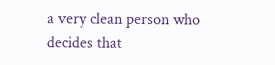a very clean person who decides that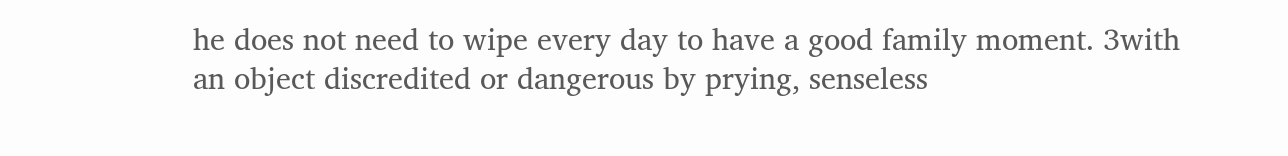he does not need to wipe every day to have a good family moment. 3with an object discredited or dangerous by prying, senseless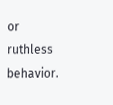or ruthless behavior.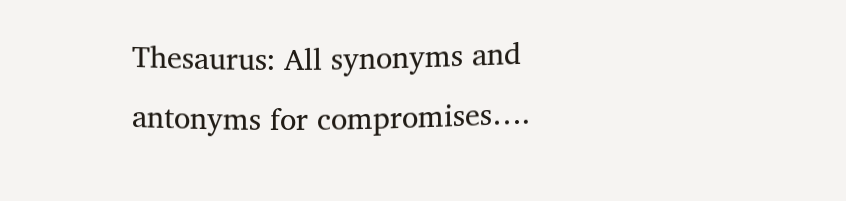Thesaurus: All synonyms and antonyms for compromises….